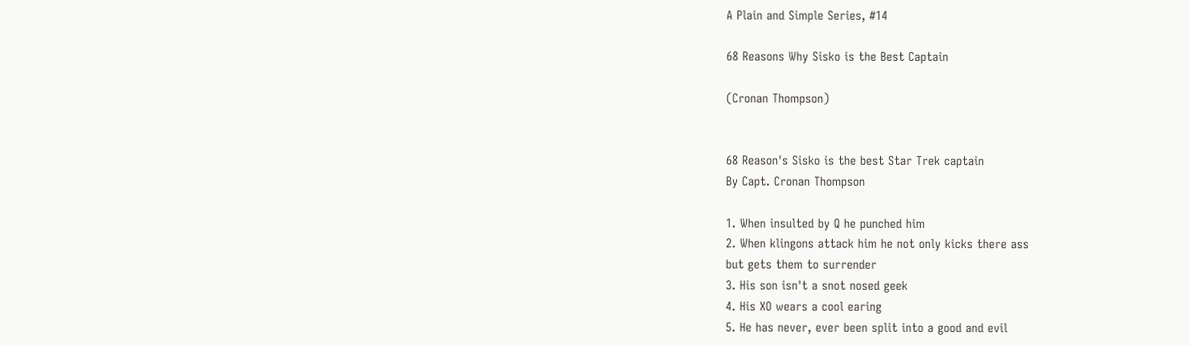A Plain and Simple Series, #14

68 Reasons Why Sisko is the Best Captain

(Cronan Thompson)


68 Reason's Sisko is the best Star Trek captain
By Capt. Cronan Thompson

1. When insulted by Q he punched him
2. When klingons attack him he not only kicks there ass
but gets them to surrender
3. His son isn't a snot nosed geek
4. His XO wears a cool earing
5. He has never, ever been split into a good and evil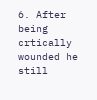6. After being crtically wounded he still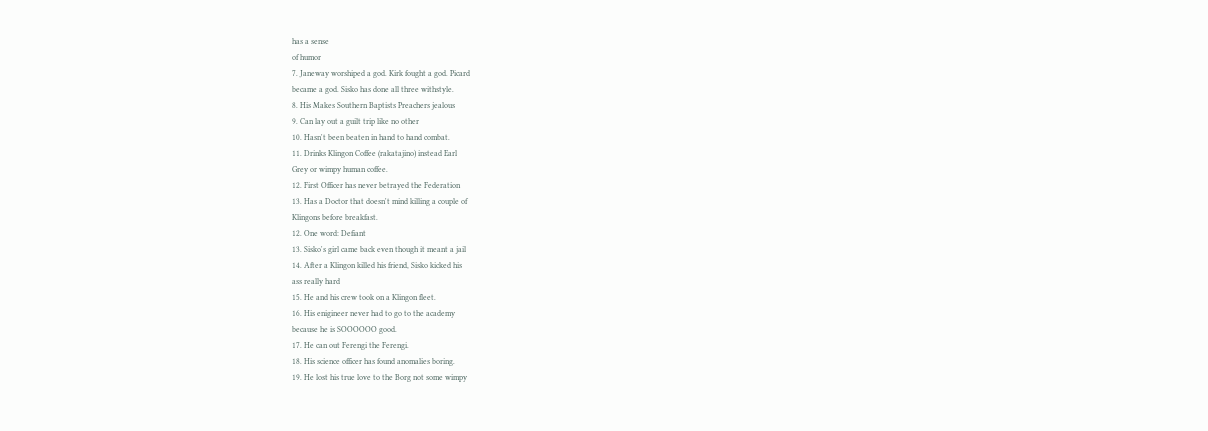has a sense
of humor
7. Janeway worshiped a god. Kirk fought a god. Picard
became a god. Sisko has done all three withstyle.
8. His Makes Southern Baptists Preachers jealous
9. Can lay out a guilt trip like no other
10. Hasn't been beaten in hand to hand combat.
11. Drinks Klingon Coffee (rakatajino) instead Earl
Grey or wimpy human coffee.
12. First Officer has never betrayed the Federation
13. Has a Doctor that doesn't mind killing a couple of
Klingons before breakfast.
12. One word: Defiant
13. Sisko's girl came back even though it meant a jail
14. After a Klingon killed his friend, Sisko kicked his
ass really hard
15. He and his crew took on a Klingon fleet.
16. His enigineer never had to go to the academy
because he is SOOOOOO good.
17. He can out Ferengi the Ferengi.
18. His science officer has found anomalies boring.
19. He lost his true love to the Borg not some wimpy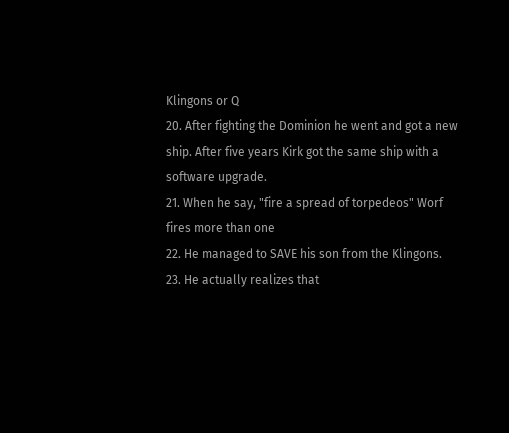Klingons or Q
20. After fighting the Dominion he went and got a new
ship. After five years Kirk got the same ship with a
software upgrade.
21. When he say, "fire a spread of torpedeos" Worf
fires more than one
22. He managed to SAVE his son from the Klingons.
23. He actually realizes that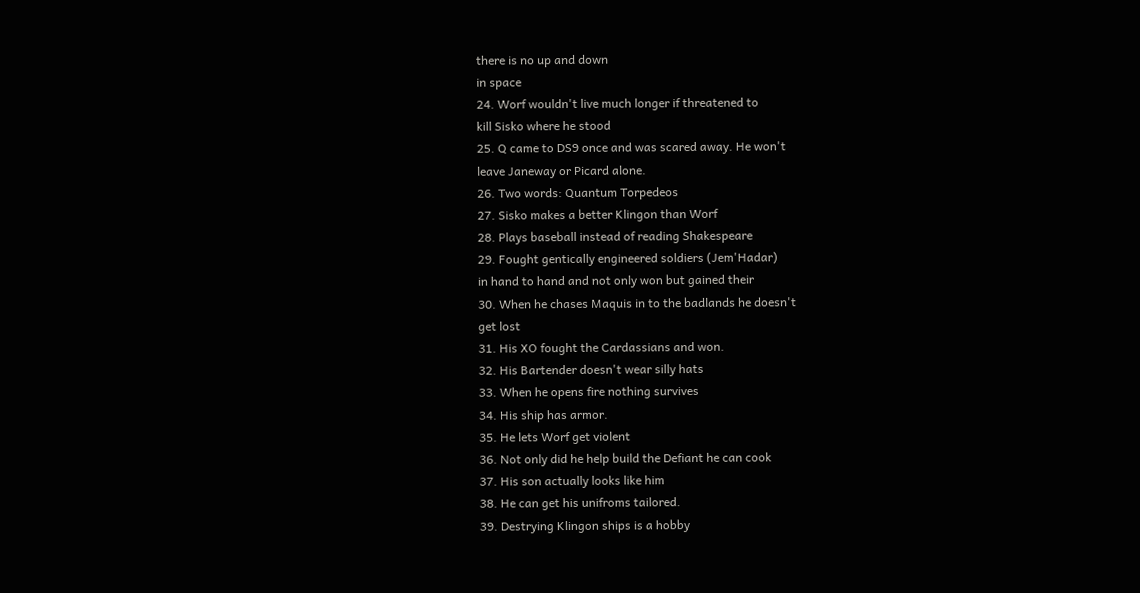there is no up and down
in space
24. Worf wouldn't live much longer if threatened to
kill Sisko where he stood
25. Q came to DS9 once and was scared away. He won't
leave Janeway or Picard alone.
26. Two words: Quantum Torpedeos
27. Sisko makes a better Klingon than Worf
28. Plays baseball instead of reading Shakespeare
29. Fought gentically engineered soldiers (Jem'Hadar)
in hand to hand and not only won but gained their
30. When he chases Maquis in to the badlands he doesn't
get lost
31. His XO fought the Cardassians and won.
32. His Bartender doesn't wear silly hats
33. When he opens fire nothing survives
34. His ship has armor.
35. He lets Worf get violent
36. Not only did he help build the Defiant he can cook
37. His son actually looks like him
38. He can get his unifroms tailored.
39. Destrying Klingon ships is a hobby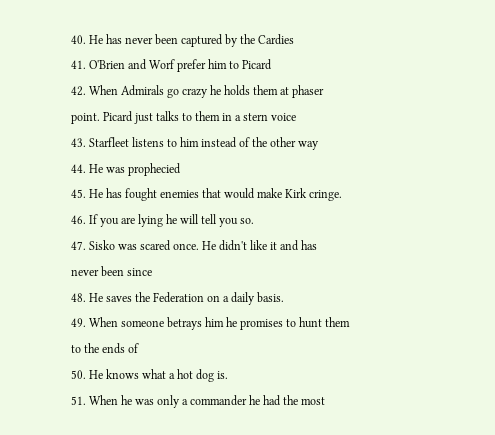40. He has never been captured by the Cardies
41. O'Brien and Worf prefer him to Picard
42. When Admirals go crazy he holds them at phaser
point. Picard just talks to them in a stern voice
43. Starfleet listens to him instead of the other way
44. He was prophecied
45. He has fought enemies that would make Kirk cringe.
46. If you are lying he will tell you so.
47. Sisko was scared once. He didn't like it and has
never been since
48. He saves the Federation on a daily basis.
49. When someone betrays him he promises to hunt them
to the ends of
50. He knows what a hot dog is.
51. When he was only a commander he had the most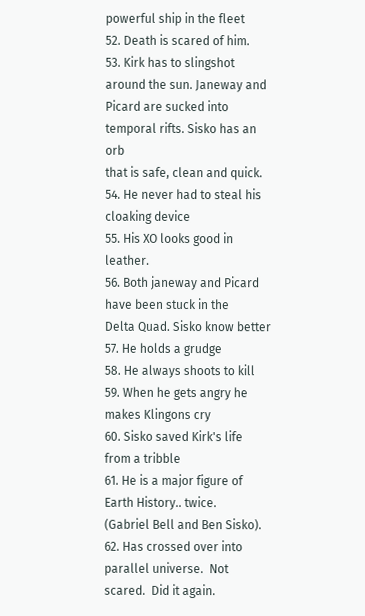powerful ship in the fleet
52. Death is scared of him.
53. Kirk has to slingshot around the sun. Janeway and
Picard are sucked into temporal rifts. Sisko has an orb
that is safe, clean and quick.
54. He never had to steal his cloaking device
55. His XO looks good in leather.
56. Both janeway and Picard have been stuck in the
Delta Quad. Sisko know better
57. He holds a grudge
58. He always shoots to kill
59. When he gets angry he makes Klingons cry
60. Sisko saved Kirk's life from a tribble
61. He is a major figure of Earth History.. twice.
(Gabriel Bell and Ben Sisko).
62. Has crossed over into parallel universe.  Not
scared.  Did it again.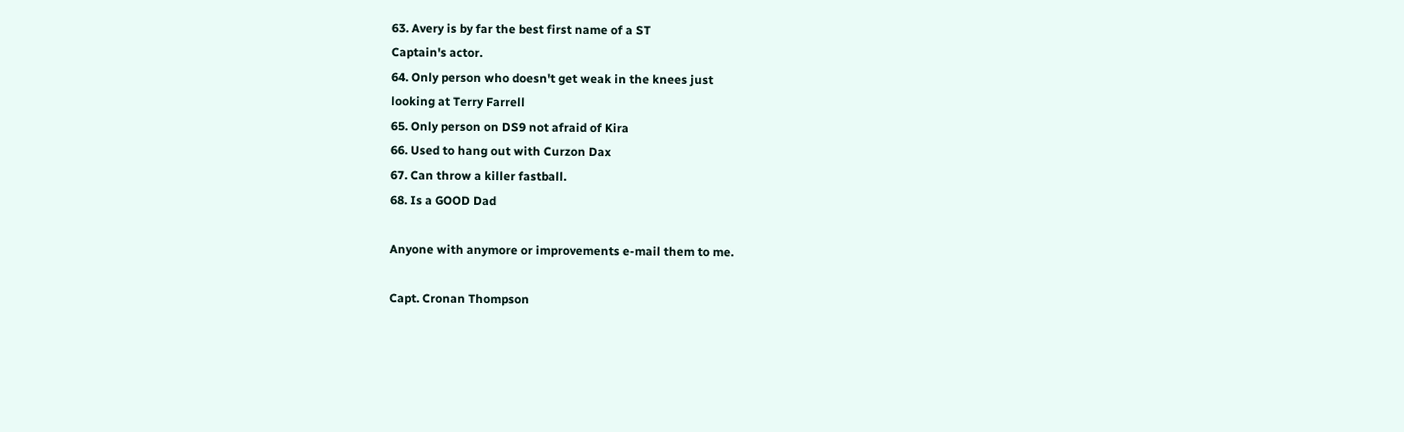63. Avery is by far the best first name of a ST
Captain's actor.
64. Only person who doesn't get weak in the knees just
looking at Terry Farrell
65. Only person on DS9 not afraid of Kira
66. Used to hang out with Curzon Dax
67. Can throw a killer fastball.
68. Is a GOOD Dad

Anyone with anymore or improvements e-mail them to me.

Capt. Cronan Thompson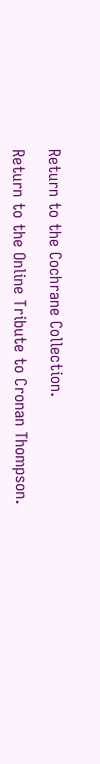Return to the Cochrane Collection.

Return to the Online Tribute to Cronan Thompson.